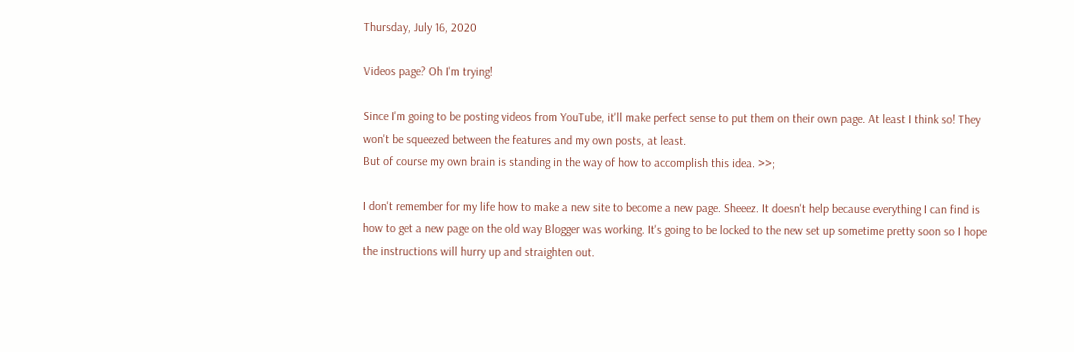Thursday, July 16, 2020

Videos page? Oh I'm trying!

Since I'm going to be posting videos from YouTube, it'll make perfect sense to put them on their own page. At least I think so! They won't be squeezed between the features and my own posts, at least.
But of course my own brain is standing in the way of how to accomplish this idea. >>;

I don't remember for my life how to make a new site to become a new page. Sheeez. It doesn't help because everything I can find is how to get a new page on the old way Blogger was working. It's going to be locked to the new set up sometime pretty soon so I hope the instructions will hurry up and straighten out.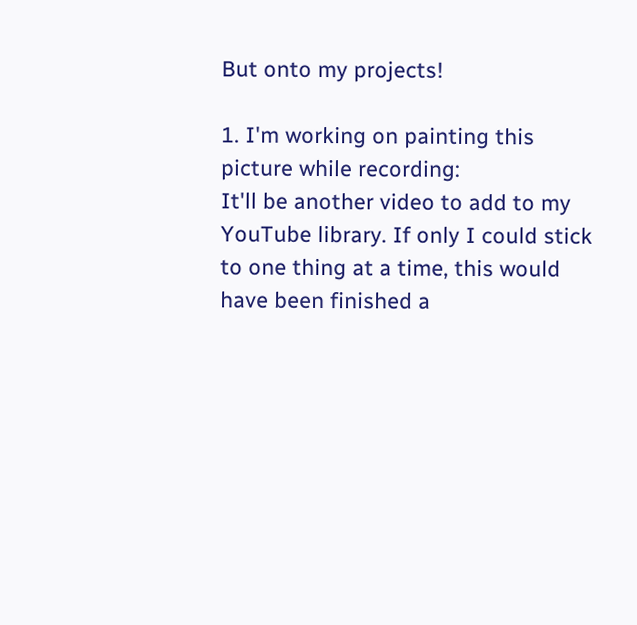But onto my projects!

1. I'm working on painting this picture while recording:
It'll be another video to add to my YouTube library. If only I could stick to one thing at a time, this would have been finished a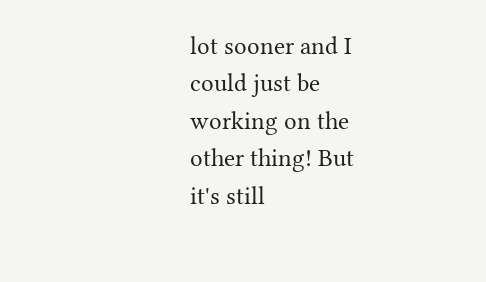lot sooner and I could just be working on the other thing! But it's still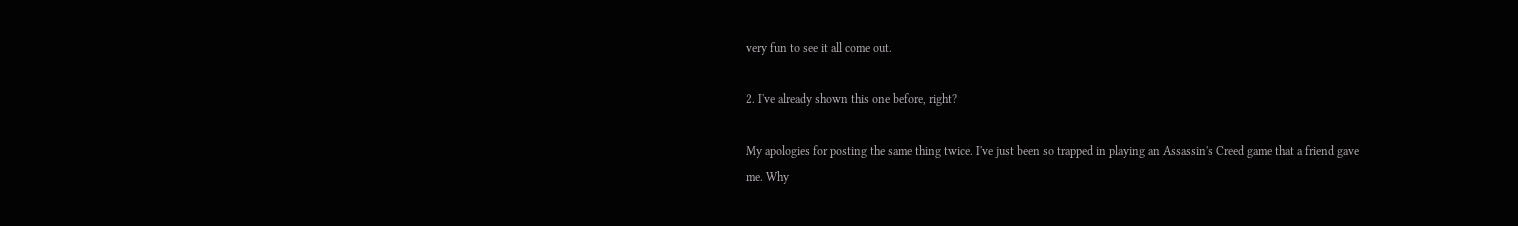very fun to see it all come out.

2. I've already shown this one before, right?

My apologies for posting the same thing twice. I've just been so trapped in playing an Assassin's Creed game that a friend gave me. Why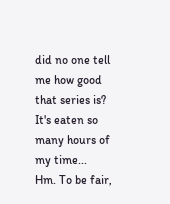did no one tell me how good that series is? It's eaten so many hours of my time...
Hm. To be fair,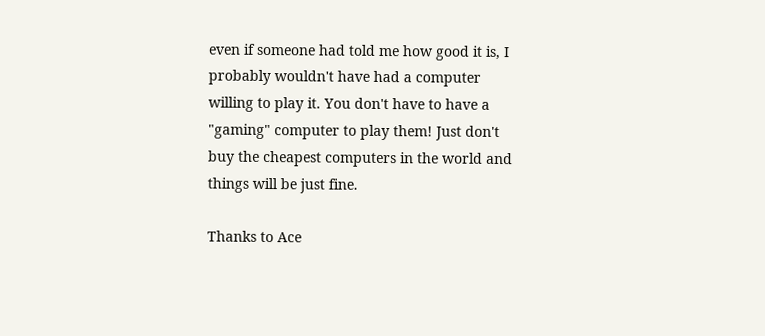even if someone had told me how good it is, I probably wouldn't have had a computer willing to play it. You don't have to have a "gaming" computer to play them! Just don't buy the cheapest computers in the world and things will be just fine.

Thanks to Ace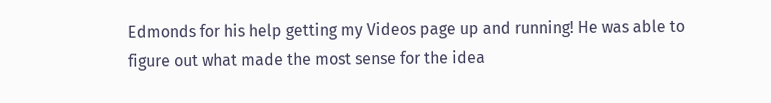Edmonds for his help getting my Videos page up and running! He was able to figure out what made the most sense for the idea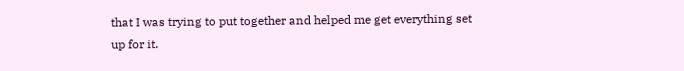that I was trying to put together and helped me get everything set up for it.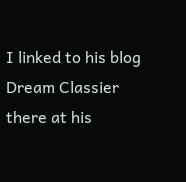I linked to his blog Dream Classier there at his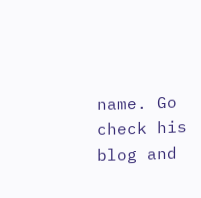name. Go check his blog and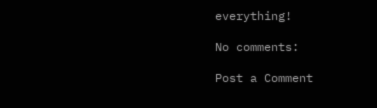everything!

No comments:

Post a Comment